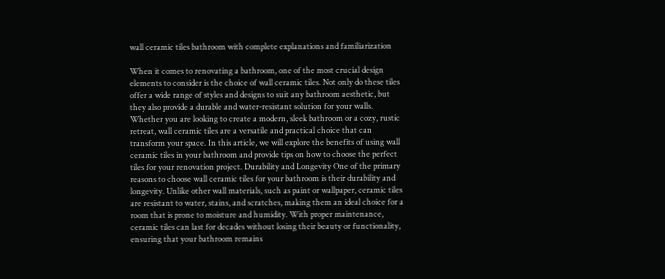wall ceramic tiles bathroom with complete explanations and familiarization

When it comes to renovating a bathroom, one of the most crucial design elements to consider is the choice of wall ceramic tiles. Not only do these tiles offer a wide range of styles and designs to suit any bathroom aesthetic, but they also provide a durable and water-resistant solution for your walls. Whether you are looking to create a modern, sleek bathroom or a cozy, rustic retreat, wall ceramic tiles are a versatile and practical choice that can transform your space. In this article, we will explore the benefits of using wall ceramic tiles in your bathroom and provide tips on how to choose the perfect tiles for your renovation project. Durability and Longevity One of the primary reasons to choose wall ceramic tiles for your bathroom is their durability and longevity. Unlike other wall materials, such as paint or wallpaper, ceramic tiles are resistant to water, stains, and scratches, making them an ideal choice for a room that is prone to moisture and humidity. With proper maintenance, ceramic tiles can last for decades without losing their beauty or functionality, ensuring that your bathroom remains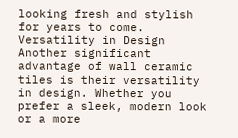looking fresh and stylish for years to come. Versatility in Design Another significant advantage of wall ceramic tiles is their versatility in design. Whether you prefer a sleek, modern look or a more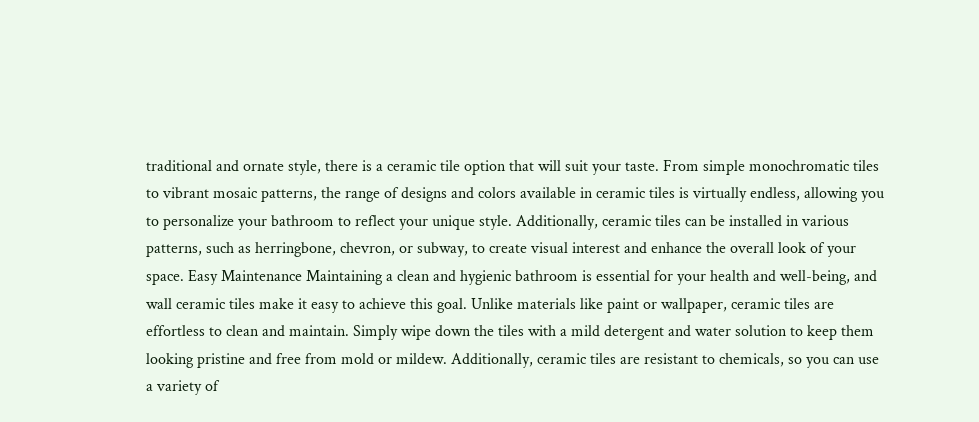traditional and ornate style, there is a ceramic tile option that will suit your taste. From simple monochromatic tiles to vibrant mosaic patterns, the range of designs and colors available in ceramic tiles is virtually endless, allowing you to personalize your bathroom to reflect your unique style. Additionally, ceramic tiles can be installed in various patterns, such as herringbone, chevron, or subway, to create visual interest and enhance the overall look of your space. Easy Maintenance Maintaining a clean and hygienic bathroom is essential for your health and well-being, and wall ceramic tiles make it easy to achieve this goal. Unlike materials like paint or wallpaper, ceramic tiles are effortless to clean and maintain. Simply wipe down the tiles with a mild detergent and water solution to keep them looking pristine and free from mold or mildew. Additionally, ceramic tiles are resistant to chemicals, so you can use a variety of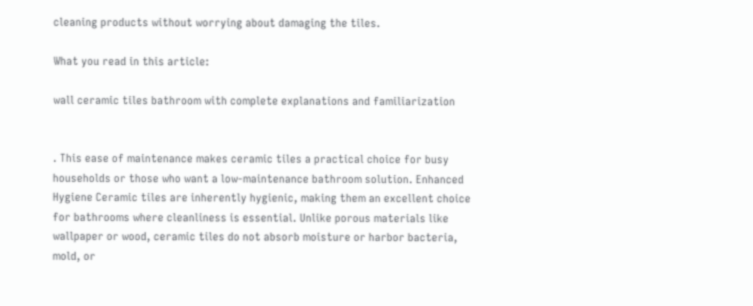cleaning products without worrying about damaging the tiles.

What you read in this article:

wall ceramic tiles bathroom with complete explanations and familiarization


. This ease of maintenance makes ceramic tiles a practical choice for busy households or those who want a low-maintenance bathroom solution. Enhanced Hygiene Ceramic tiles are inherently hygienic, making them an excellent choice for bathrooms where cleanliness is essential. Unlike porous materials like wallpaper or wood, ceramic tiles do not absorb moisture or harbor bacteria, mold, or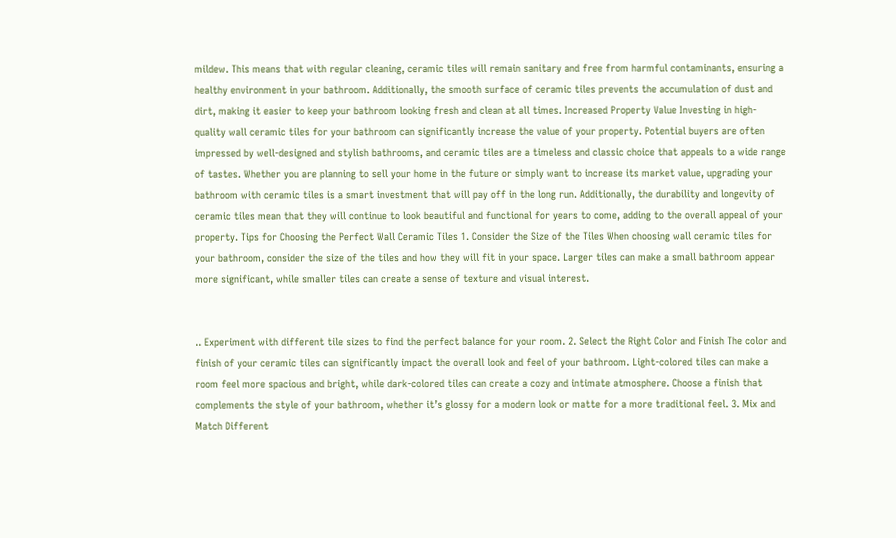mildew. This means that with regular cleaning, ceramic tiles will remain sanitary and free from harmful contaminants, ensuring a healthy environment in your bathroom. Additionally, the smooth surface of ceramic tiles prevents the accumulation of dust and dirt, making it easier to keep your bathroom looking fresh and clean at all times. Increased Property Value Investing in high-quality wall ceramic tiles for your bathroom can significantly increase the value of your property. Potential buyers are often impressed by well-designed and stylish bathrooms, and ceramic tiles are a timeless and classic choice that appeals to a wide range of tastes. Whether you are planning to sell your home in the future or simply want to increase its market value, upgrading your bathroom with ceramic tiles is a smart investment that will pay off in the long run. Additionally, the durability and longevity of ceramic tiles mean that they will continue to look beautiful and functional for years to come, adding to the overall appeal of your property. Tips for Choosing the Perfect Wall Ceramic Tiles 1. Consider the Size of the Tiles When choosing wall ceramic tiles for your bathroom, consider the size of the tiles and how they will fit in your space. Larger tiles can make a small bathroom appear more significant, while smaller tiles can create a sense of texture and visual interest.


.. Experiment with different tile sizes to find the perfect balance for your room. 2. Select the Right Color and Finish The color and finish of your ceramic tiles can significantly impact the overall look and feel of your bathroom. Light-colored tiles can make a room feel more spacious and bright, while dark-colored tiles can create a cozy and intimate atmosphere. Choose a finish that complements the style of your bathroom, whether it’s glossy for a modern look or matte for a more traditional feel. 3. Mix and Match Different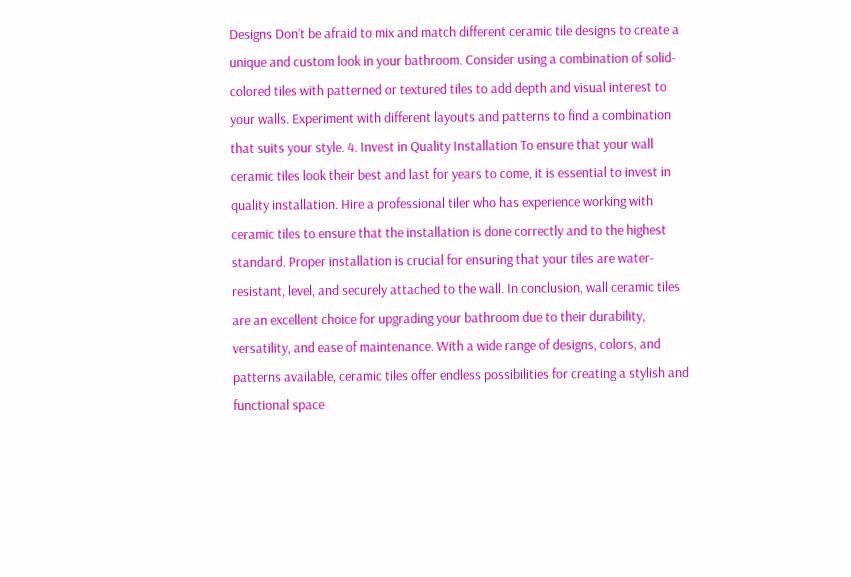Designs Don’t be afraid to mix and match different ceramic tile designs to create a unique and custom look in your bathroom. Consider using a combination of solid-colored tiles with patterned or textured tiles to add depth and visual interest to your walls. Experiment with different layouts and patterns to find a combination that suits your style. 4. Invest in Quality Installation To ensure that your wall ceramic tiles look their best and last for years to come, it is essential to invest in quality installation. Hire a professional tiler who has experience working with ceramic tiles to ensure that the installation is done correctly and to the highest standard. Proper installation is crucial for ensuring that your tiles are water-resistant, level, and securely attached to the wall. In conclusion, wall ceramic tiles are an excellent choice for upgrading your bathroom due to their durability, versatility, and ease of maintenance. With a wide range of designs, colors, and patterns available, ceramic tiles offer endless possibilities for creating a stylish and functional space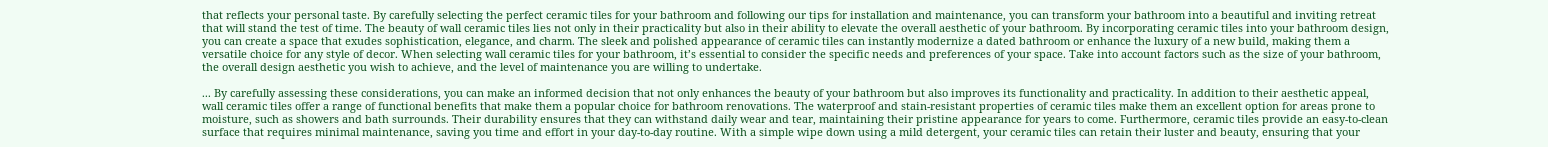that reflects your personal taste. By carefully selecting the perfect ceramic tiles for your bathroom and following our tips for installation and maintenance, you can transform your bathroom into a beautiful and inviting retreat that will stand the test of time. The beauty of wall ceramic tiles lies not only in their practicality but also in their ability to elevate the overall aesthetic of your bathroom. By incorporating ceramic tiles into your bathroom design, you can create a space that exudes sophistication, elegance, and charm. The sleek and polished appearance of ceramic tiles can instantly modernize a dated bathroom or enhance the luxury of a new build, making them a versatile choice for any style of decor. When selecting wall ceramic tiles for your bathroom, it’s essential to consider the specific needs and preferences of your space. Take into account factors such as the size of your bathroom, the overall design aesthetic you wish to achieve, and the level of maintenance you are willing to undertake.

... By carefully assessing these considerations, you can make an informed decision that not only enhances the beauty of your bathroom but also improves its functionality and practicality. In addition to their aesthetic appeal, wall ceramic tiles offer a range of functional benefits that make them a popular choice for bathroom renovations. The waterproof and stain-resistant properties of ceramic tiles make them an excellent option for areas prone to moisture, such as showers and bath surrounds. Their durability ensures that they can withstand daily wear and tear, maintaining their pristine appearance for years to come. Furthermore, ceramic tiles provide an easy-to-clean surface that requires minimal maintenance, saving you time and effort in your day-to-day routine. With a simple wipe down using a mild detergent, your ceramic tiles can retain their luster and beauty, ensuring that your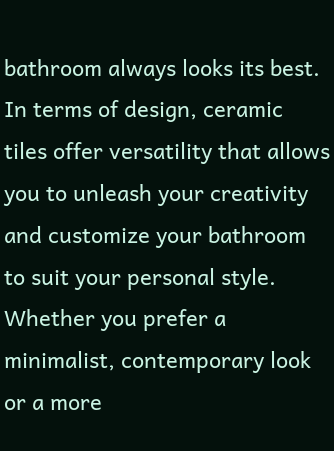bathroom always looks its best. In terms of design, ceramic tiles offer versatility that allows you to unleash your creativity and customize your bathroom to suit your personal style. Whether you prefer a minimalist, contemporary look or a more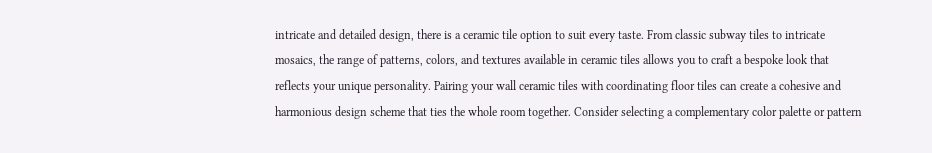intricate and detailed design, there is a ceramic tile option to suit every taste. From classic subway tiles to intricate mosaics, the range of patterns, colors, and textures available in ceramic tiles allows you to craft a bespoke look that reflects your unique personality. Pairing your wall ceramic tiles with coordinating floor tiles can create a cohesive and harmonious design scheme that ties the whole room together. Consider selecting a complementary color palette or pattern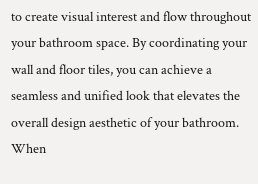to create visual interest and flow throughout your bathroom space. By coordinating your wall and floor tiles, you can achieve a seamless and unified look that elevates the overall design aesthetic of your bathroom. When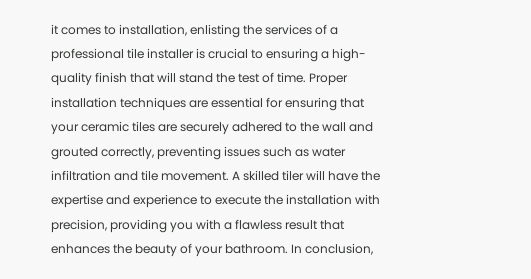it comes to installation, enlisting the services of a professional tile installer is crucial to ensuring a high-quality finish that will stand the test of time. Proper installation techniques are essential for ensuring that your ceramic tiles are securely adhered to the wall and grouted correctly, preventing issues such as water infiltration and tile movement. A skilled tiler will have the expertise and experience to execute the installation with precision, providing you with a flawless result that enhances the beauty of your bathroom. In conclusion,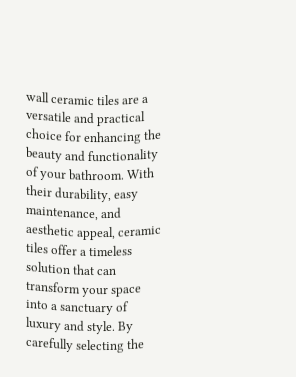wall ceramic tiles are a versatile and practical choice for enhancing the beauty and functionality of your bathroom. With their durability, easy maintenance, and aesthetic appeal, ceramic tiles offer a timeless solution that can transform your space into a sanctuary of luxury and style. By carefully selecting the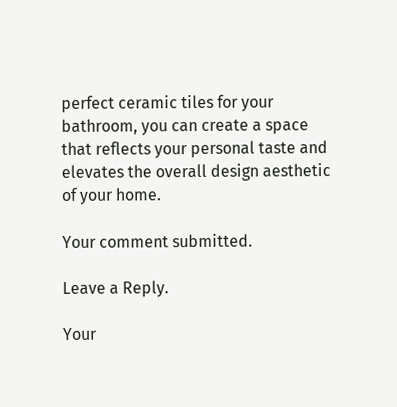perfect ceramic tiles for your bathroom, you can create a space that reflects your personal taste and elevates the overall design aesthetic of your home.

Your comment submitted.

Leave a Reply.

Your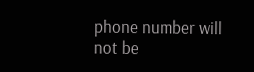phone number will not be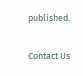published.

Contact Us